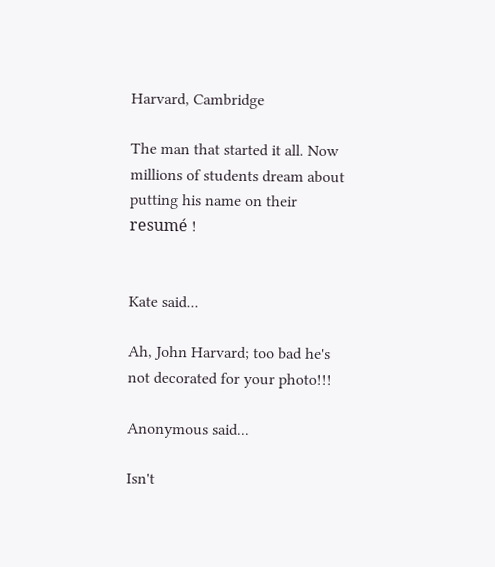Harvard, Cambridge

The man that started it all. Now millions of students dream about putting his name on their resumé !


Kate said...

Ah, John Harvard; too bad he's not decorated for your photo!!!

Anonymous said...

Isn't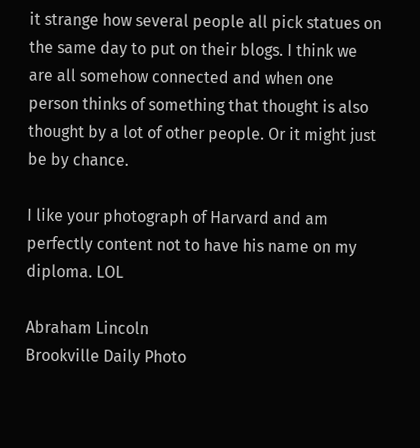it strange how several people all pick statues on the same day to put on their blogs. I think we are all somehow connected and when one person thinks of something that thought is also thought by a lot of other people. Or it might just be by chance.

I like your photograph of Harvard and am perfectly content not to have his name on my diploma. LOL

Abraham Lincoln
Brookville Daily Photo